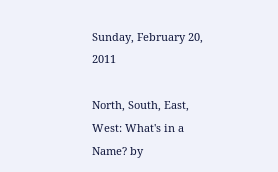Sunday, February 20, 2011

North, South, East, West: What's in a Name? by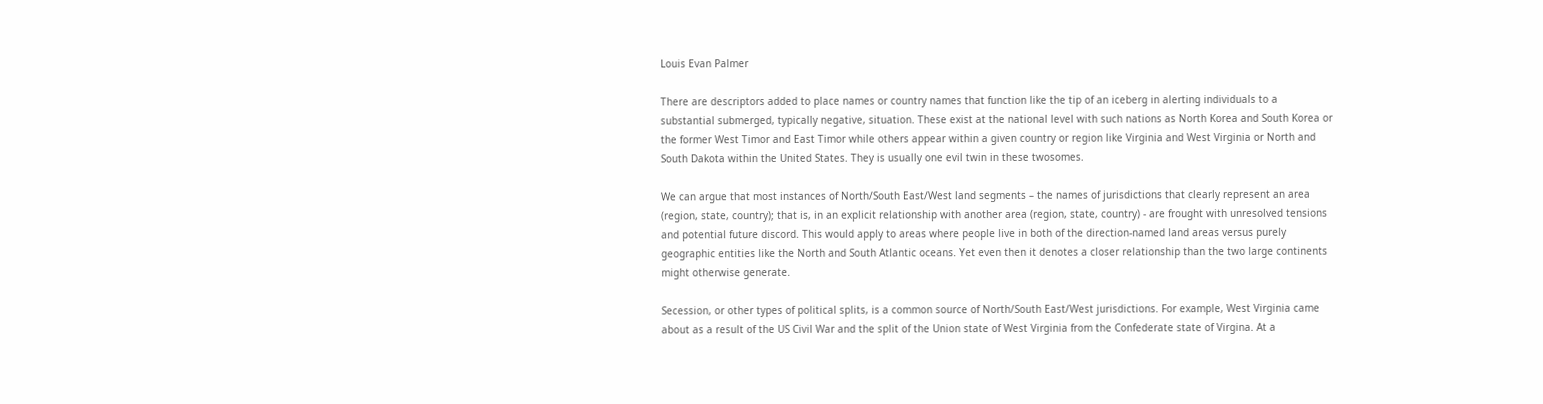Louis Evan Palmer

There are descriptors added to place names or country names that function like the tip of an iceberg in alerting individuals to a substantial submerged, typically negative, situation. These exist at the national level with such nations as North Korea and South Korea or the former West Timor and East Timor while others appear within a given country or region like Virginia and West Virginia or North and South Dakota within the United States. They is usually one evil twin in these twosomes.

We can argue that most instances of North/South East/West land segments – the names of jurisdictions that clearly represent an area (region, state, country); that is, in an explicit relationship with another area (region, state, country) - are frought with unresolved tensions and potential future discord. This would apply to areas where people live in both of the direction-named land areas versus purely geographic entities like the North and South Atlantic oceans. Yet even then it denotes a closer relationship than the two large continents might otherwise generate.

Secession, or other types of political splits, is a common source of North/South East/West jurisdictions. For example, West Virginia came about as a result of the US Civil War and the split of the Union state of West Virginia from the Confederate state of Virgina. At a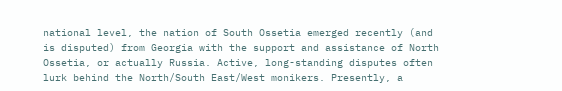national level, the nation of South Ossetia emerged recently (and is disputed) from Georgia with the support and assistance of North Ossetia, or actually Russia. Active, long-standing disputes often lurk behind the North/South East/West monikers. Presently, a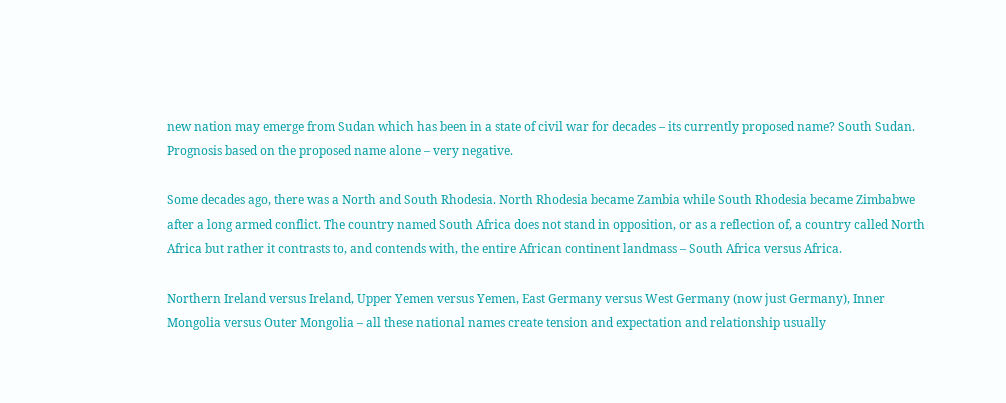new nation may emerge from Sudan which has been in a state of civil war for decades – its currently proposed name? South Sudan. Prognosis based on the proposed name alone – very negative.

Some decades ago, there was a North and South Rhodesia. North Rhodesia became Zambia while South Rhodesia became Zimbabwe after a long armed conflict. The country named South Africa does not stand in opposition, or as a reflection of, a country called North Africa but rather it contrasts to, and contends with, the entire African continent landmass – South Africa versus Africa.

Northern Ireland versus Ireland, Upper Yemen versus Yemen, East Germany versus West Germany (now just Germany), Inner Mongolia versus Outer Mongolia – all these national names create tension and expectation and relationship usually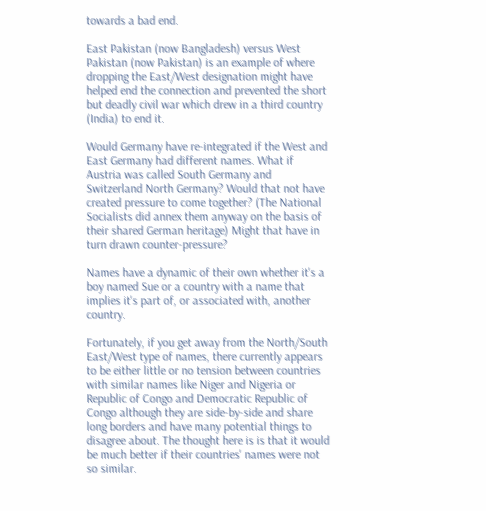towards a bad end.

East Pakistan (now Bangladesh) versus West Pakistan (now Pakistan) is an example of where dropping the East/West designation might have helped end the connection and prevented the short but deadly civil war which drew in a third country (India) to end it.

Would Germany have re-integrated if the West and East Germany had different names. What if Austria was called South Germany and Switzerland North Germany? Would that not have created pressure to come together? (The National Socialists did annex them anyway on the basis of their shared German heritage) Might that have in turn drawn counter-pressure?

Names have a dynamic of their own whether it's a boy named Sue or a country with a name that implies it's part of, or associated with, another country.

Fortunately, if you get away from the North/South East/West type of names, there currently appears to be either little or no tension between countries with similar names like Niger and Nigeria or Republic of Congo and Democratic Republic of Congo although they are side-by-side and share long borders and have many potential things to disagree about. The thought here is is that it would be much better if their countries' names were not so similar.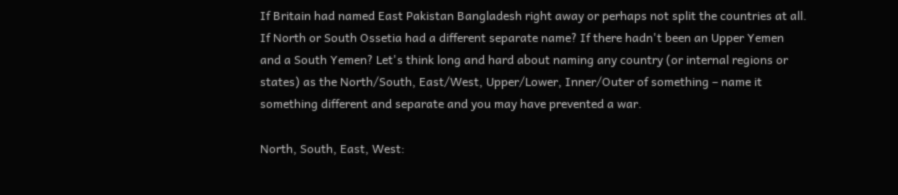If Britain had named East Pakistan Bangladesh right away or perhaps not split the countries at all. If North or South Ossetia had a different separate name? If there hadn't been an Upper Yemen and a South Yemen? Let's think long and hard about naming any country (or internal regions or states) as the North/South, East/West, Upper/Lower, Inner/Outer of something – name it something different and separate and you may have prevented a war.

North, South, East, West: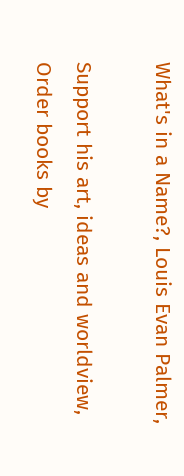What's in a Name?, Louis Evan Palmer,

Support his art, ideas and worldview,
Order books by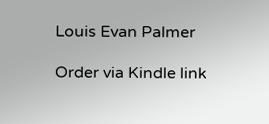Louis Evan Palmer

Order via Kindle link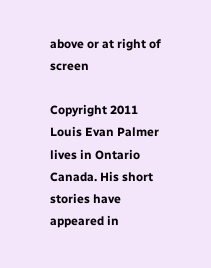above or at right of screen

Copyright 2011 Louis Evan Palmer lives in Ontario Canada. His short stories have appeared in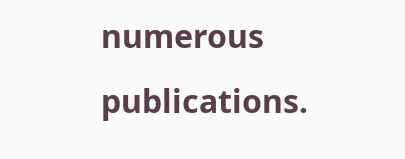numerous publications.